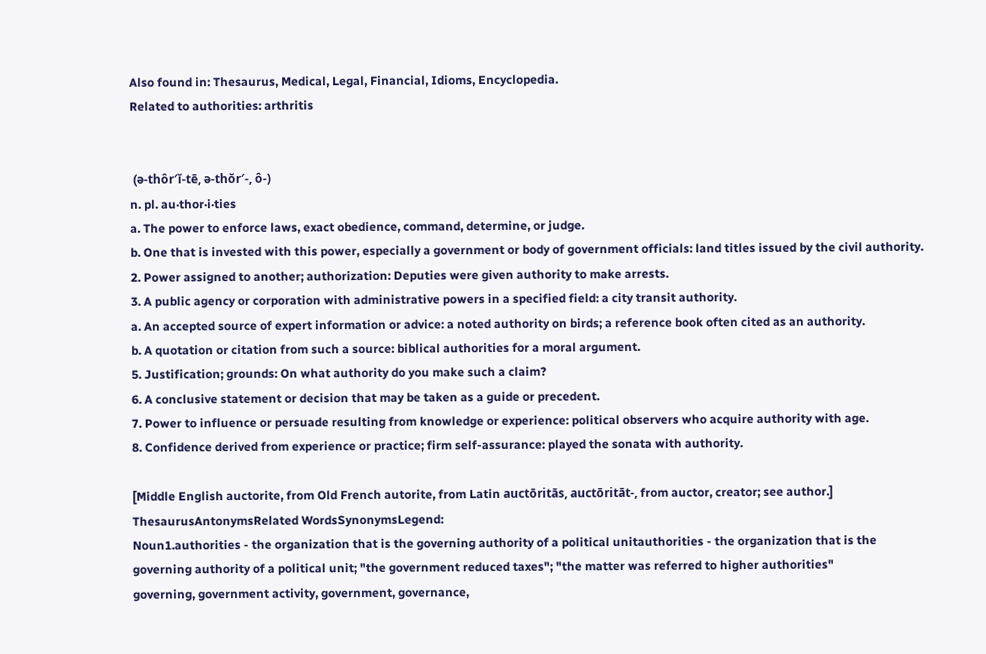Also found in: Thesaurus, Medical, Legal, Financial, Idioms, Encyclopedia.
Related to authorities: arthritis


 (ə-thôr′ĭ-tē, ə-thŏr′-, ô-)
n. pl. au·thor·i·ties
a. The power to enforce laws, exact obedience, command, determine, or judge.
b. One that is invested with this power, especially a government or body of government officials: land titles issued by the civil authority.
2. Power assigned to another; authorization: Deputies were given authority to make arrests.
3. A public agency or corporation with administrative powers in a specified field: a city transit authority.
a. An accepted source of expert information or advice: a noted authority on birds; a reference book often cited as an authority.
b. A quotation or citation from such a source: biblical authorities for a moral argument.
5. Justification; grounds: On what authority do you make such a claim?
6. A conclusive statement or decision that may be taken as a guide or precedent.
7. Power to influence or persuade resulting from knowledge or experience: political observers who acquire authority with age.
8. Confidence derived from experience or practice; firm self-assurance: played the sonata with authority.

[Middle English auctorite, from Old French autorite, from Latin auctōritās, auctōritāt-, from auctor, creator; see author.]
ThesaurusAntonymsRelated WordsSynonymsLegend:
Noun1.authorities - the organization that is the governing authority of a political unitauthorities - the organization that is the governing authority of a political unit; "the government reduced taxes"; "the matter was referred to higher authorities"
governing, government activity, government, governance,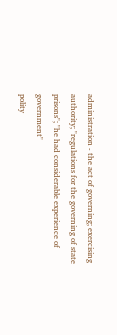administration - the act of governing; exercising authority; "regulations for the governing of state prisons"; "he had considerable experience of government"
polity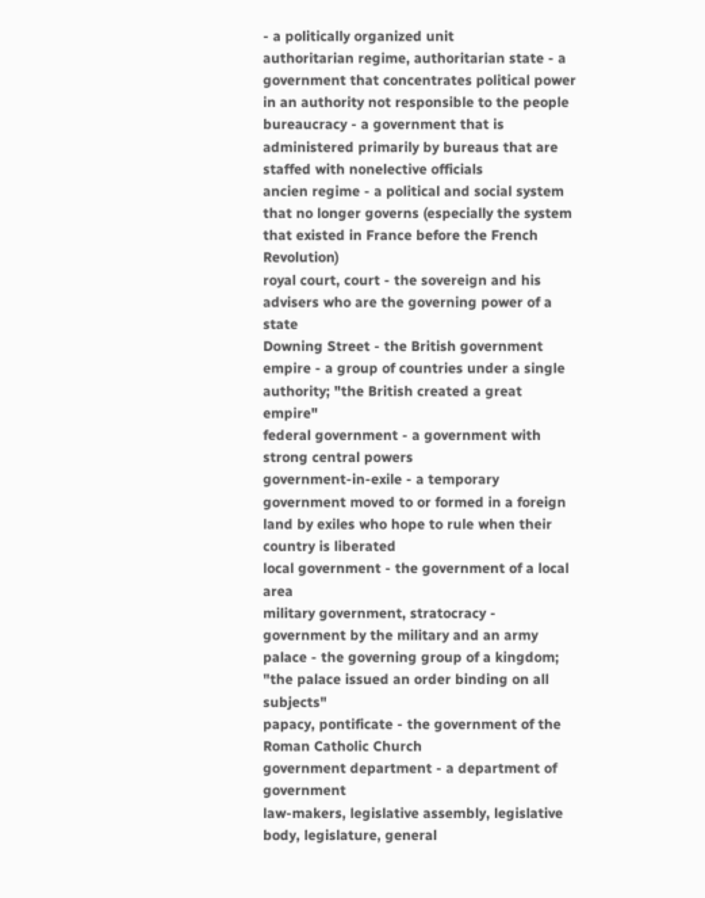- a politically organized unit
authoritarian regime, authoritarian state - a government that concentrates political power in an authority not responsible to the people
bureaucracy - a government that is administered primarily by bureaus that are staffed with nonelective officials
ancien regime - a political and social system that no longer governs (especially the system that existed in France before the French Revolution)
royal court, court - the sovereign and his advisers who are the governing power of a state
Downing Street - the British government
empire - a group of countries under a single authority; "the British created a great empire"
federal government - a government with strong central powers
government-in-exile - a temporary government moved to or formed in a foreign land by exiles who hope to rule when their country is liberated
local government - the government of a local area
military government, stratocracy - government by the military and an army
palace - the governing group of a kingdom; "the palace issued an order binding on all subjects"
papacy, pontificate - the government of the Roman Catholic Church
government department - a department of government
law-makers, legislative assembly, legislative body, legislature, general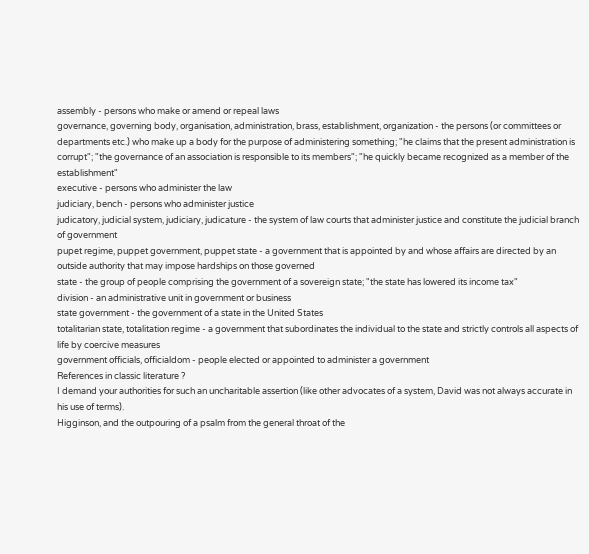assembly - persons who make or amend or repeal laws
governance, governing body, organisation, administration, brass, establishment, organization - the persons (or committees or departments etc.) who make up a body for the purpose of administering something; "he claims that the present administration is corrupt"; "the governance of an association is responsible to its members"; "he quickly became recognized as a member of the establishment"
executive - persons who administer the law
judiciary, bench - persons who administer justice
judicatory, judicial system, judiciary, judicature - the system of law courts that administer justice and constitute the judicial branch of government
pupet regime, puppet government, puppet state - a government that is appointed by and whose affairs are directed by an outside authority that may impose hardships on those governed
state - the group of people comprising the government of a sovereign state; "the state has lowered its income tax"
division - an administrative unit in government or business
state government - the government of a state in the United States
totalitarian state, totalitation regime - a government that subordinates the individual to the state and strictly controls all aspects of life by coercive measures
government officials, officialdom - people elected or appointed to administer a government
References in classic literature ?
I demand your authorities for such an uncharitable assertion (like other advocates of a system, David was not always accurate in his use of terms).
Higginson, and the outpouring of a psalm from the general throat of the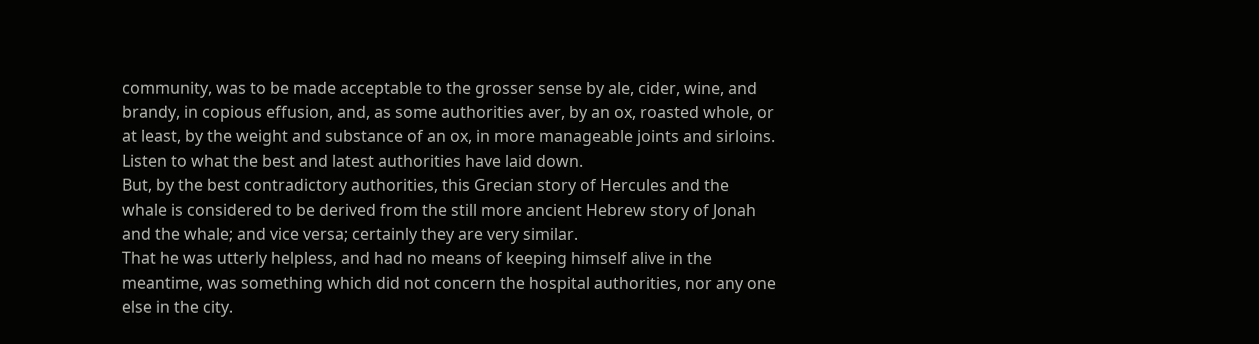community, was to be made acceptable to the grosser sense by ale, cider, wine, and brandy, in copious effusion, and, as some authorities aver, by an ox, roasted whole, or at least, by the weight and substance of an ox, in more manageable joints and sirloins.
Listen to what the best and latest authorities have laid down.
But, by the best contradictory authorities, this Grecian story of Hercules and the whale is considered to be derived from the still more ancient Hebrew story of Jonah and the whale; and vice versa; certainly they are very similar.
That he was utterly helpless, and had no means of keeping himself alive in the meantime, was something which did not concern the hospital authorities, nor any one else in the city.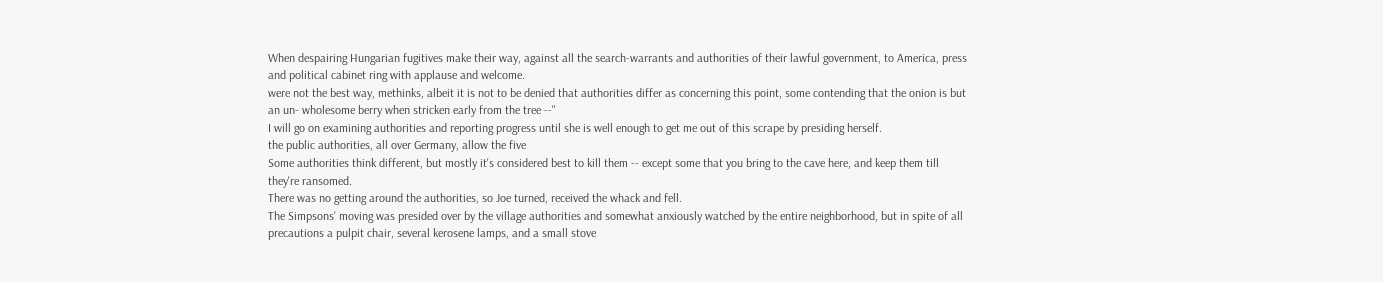When despairing Hungarian fugitives make their way, against all the search-warrants and authorities of their lawful government, to America, press and political cabinet ring with applause and welcome.
were not the best way, methinks, albeit it is not to be denied that authorities differ as concerning this point, some contending that the onion is but an un- wholesome berry when stricken early from the tree --"
I will go on examining authorities and reporting progress until she is well enough to get me out of this scrape by presiding herself.
the public authorities, all over Germany, allow the five
Some authorities think different, but mostly it's considered best to kill them -- except some that you bring to the cave here, and keep them till they're ransomed.
There was no getting around the authorities, so Joe turned, received the whack and fell.
The Simpsons' moving was presided over by the village authorities and somewhat anxiously watched by the entire neighborhood, but in spite of all precautions a pulpit chair, several kerosene lamps, and a small stove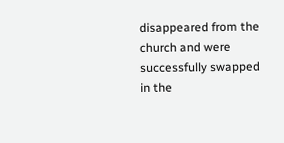disappeared from the church and were successfully swapped in the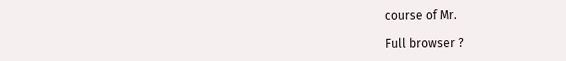course of Mr.

Full browser ?